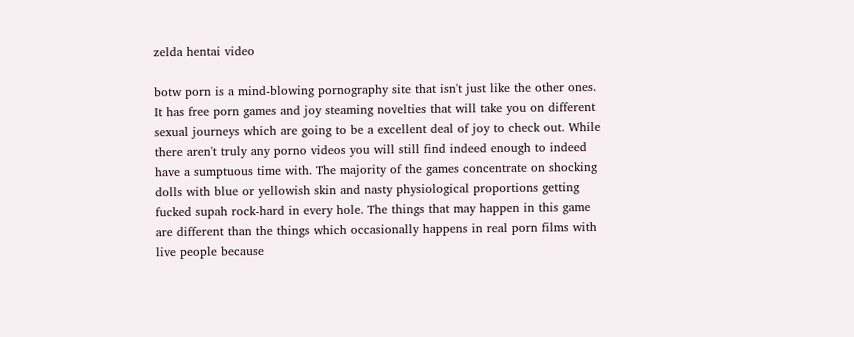zelda hentai video

botw porn is a mind-blowing pornography site that isn't just like the other ones. It has free porn games and joy steaming novelties that will take you on different sexual journeys which are going to be a excellent deal of joy to check out. While there aren't truly any porno videos you will still find indeed enough to indeed have a sumptuous time with. The majority of the games concentrate on shocking dolls with blue or yellowish skin and nasty physiological proportions getting fucked supah rock-hard in every hole. The things that may happen in this game are different than the things which occasionally happens in real porn films with live people because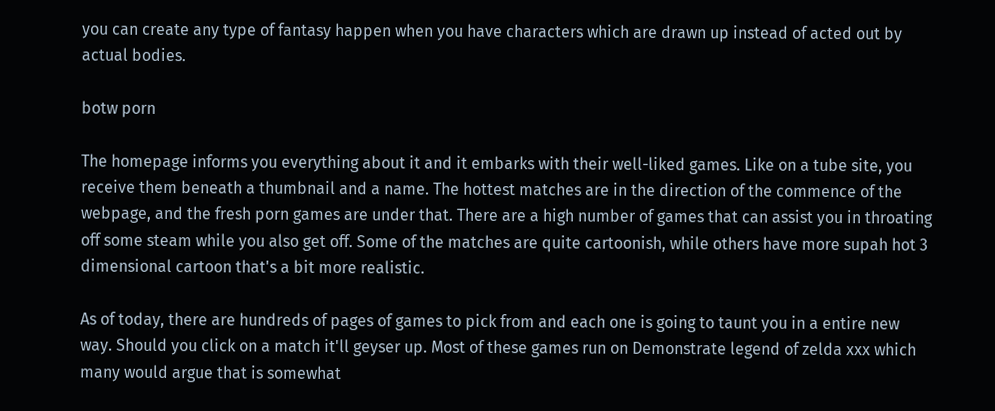you can create any type of fantasy happen when you have characters which are drawn up instead of acted out by actual bodies.

botw porn

The homepage informs you everything about it and it embarks with their well-liked games. Like on a tube site, you receive them beneath a thumbnail and a name. The hottest matches are in the direction of the commence of the webpage, and the fresh porn games are under that. There are a high number of games that can assist you in throating off some steam while you also get off. Some of the matches are quite cartoonish, while others have more supah hot 3 dimensional cartoon that's a bit more realistic.

As of today, there are hundreds of pages of games to pick from and each one is going to taunt you in a entire new way. Should you click on a match it'll geyser up. Most of these games run on Demonstrate legend of zelda xxx which many would argue that is somewhat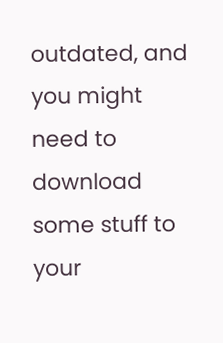outdated, and you might need to download some stuff to your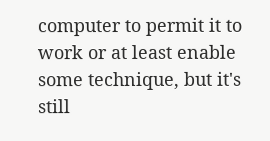computer to permit it to work or at least enable some technique, but it's still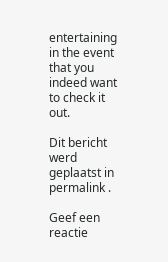entertaining in the event that you indeed want to check it out.

Dit bericht werd geplaatst in permalink .

Geef een reactie